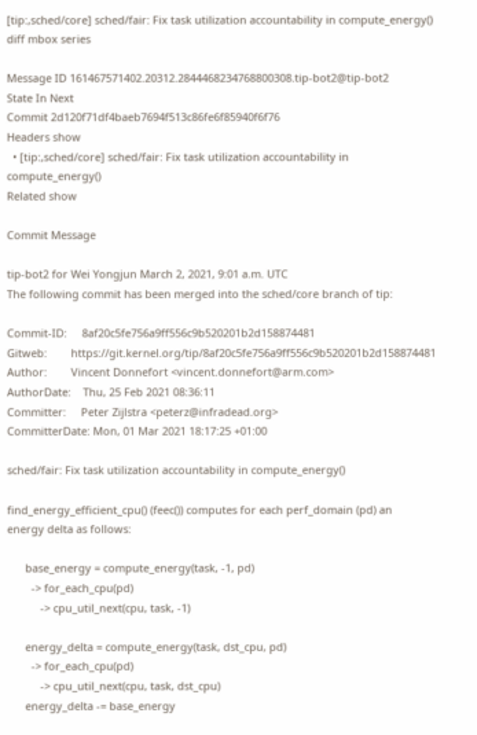[tip:,sched/core] sched/fair: Fix task utilization accountability in compute_energy()
diff mbox series

Message ID 161467571402.20312.2844468234768800308.tip-bot2@tip-bot2
State In Next
Commit 2d120f71df4baeb7694f513c86fe6f85940f6f76
Headers show
  • [tip:,sched/core] sched/fair: Fix task utilization accountability in compute_energy()
Related show

Commit Message

tip-bot2 for Wei Yongjun March 2, 2021, 9:01 a.m. UTC
The following commit has been merged into the sched/core branch of tip:

Commit-ID:     8af20c5fe756a9ff556c9b520201b2d158874481
Gitweb:        https://git.kernel.org/tip/8af20c5fe756a9ff556c9b520201b2d158874481
Author:        Vincent Donnefort <vincent.donnefort@arm.com>
AuthorDate:    Thu, 25 Feb 2021 08:36:11
Committer:     Peter Zijlstra <peterz@infradead.org>
CommitterDate: Mon, 01 Mar 2021 18:17:25 +01:00

sched/fair: Fix task utilization accountability in compute_energy()

find_energy_efficient_cpu() (feec()) computes for each perf_domain (pd) an
energy delta as follows:

      base_energy = compute_energy(task, -1, pd)
        -> for_each_cpu(pd)
           -> cpu_util_next(cpu, task, -1)

      energy_delta = compute_energy(task, dst_cpu, pd)
        -> for_each_cpu(pd)
           -> cpu_util_next(cpu, task, dst_cpu)
      energy_delta -= base_energy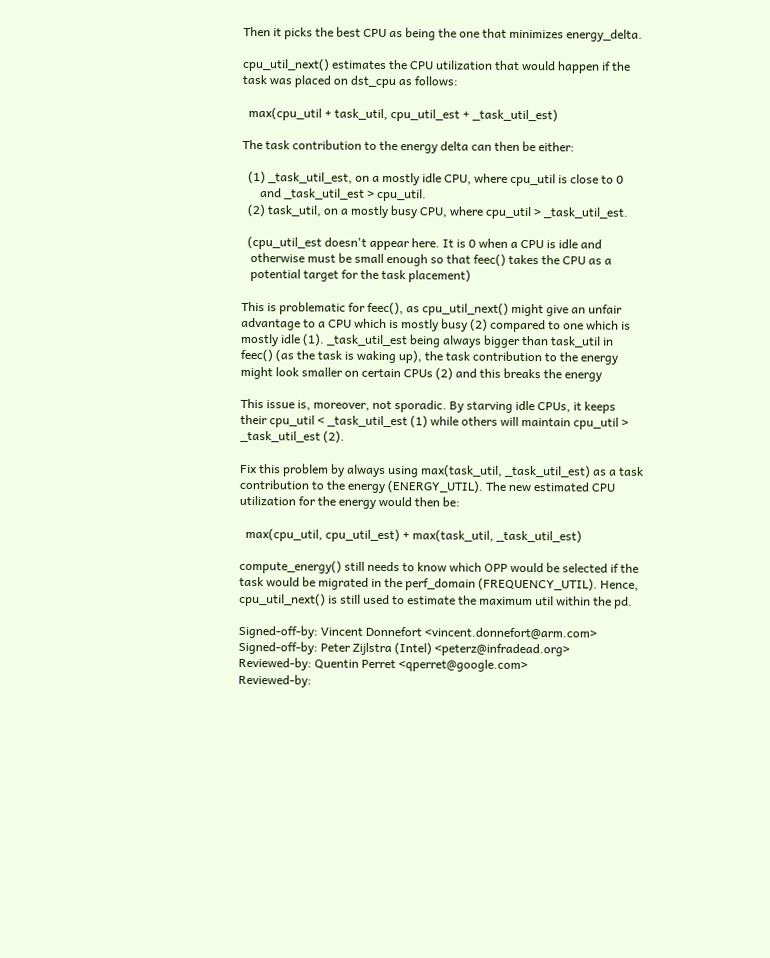Then it picks the best CPU as being the one that minimizes energy_delta.

cpu_util_next() estimates the CPU utilization that would happen if the
task was placed on dst_cpu as follows:

  max(cpu_util + task_util, cpu_util_est + _task_util_est)

The task contribution to the energy delta can then be either:

  (1) _task_util_est, on a mostly idle CPU, where cpu_util is close to 0
      and _task_util_est > cpu_util.
  (2) task_util, on a mostly busy CPU, where cpu_util > _task_util_est.

  (cpu_util_est doesn't appear here. It is 0 when a CPU is idle and
   otherwise must be small enough so that feec() takes the CPU as a
   potential target for the task placement)

This is problematic for feec(), as cpu_util_next() might give an unfair
advantage to a CPU which is mostly busy (2) compared to one which is
mostly idle (1). _task_util_est being always bigger than task_util in
feec() (as the task is waking up), the task contribution to the energy
might look smaller on certain CPUs (2) and this breaks the energy

This issue is, moreover, not sporadic. By starving idle CPUs, it keeps
their cpu_util < _task_util_est (1) while others will maintain cpu_util >
_task_util_est (2).

Fix this problem by always using max(task_util, _task_util_est) as a task
contribution to the energy (ENERGY_UTIL). The new estimated CPU
utilization for the energy would then be:

  max(cpu_util, cpu_util_est) + max(task_util, _task_util_est)

compute_energy() still needs to know which OPP would be selected if the
task would be migrated in the perf_domain (FREQUENCY_UTIL). Hence,
cpu_util_next() is still used to estimate the maximum util within the pd.

Signed-off-by: Vincent Donnefort <vincent.donnefort@arm.com>
Signed-off-by: Peter Zijlstra (Intel) <peterz@infradead.org>
Reviewed-by: Quentin Perret <qperret@google.com>
Reviewed-by: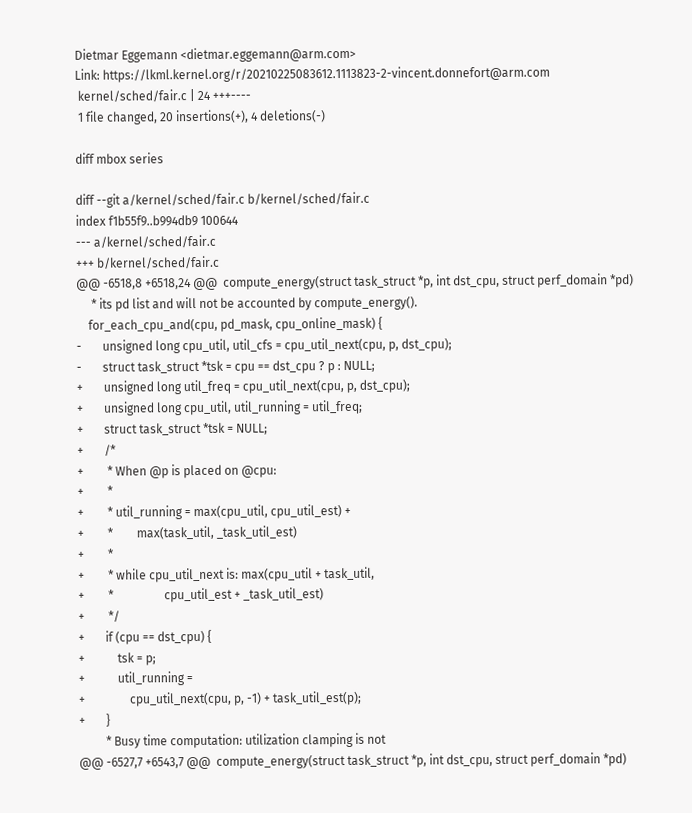Dietmar Eggemann <dietmar.eggemann@arm.com>
Link: https://lkml.kernel.org/r/20210225083612.1113823-2-vincent.donnefort@arm.com
 kernel/sched/fair.c | 24 +++----
 1 file changed, 20 insertions(+), 4 deletions(-)

diff mbox series

diff --git a/kernel/sched/fair.c b/kernel/sched/fair.c
index f1b55f9..b994db9 100644
--- a/kernel/sched/fair.c
+++ b/kernel/sched/fair.c
@@ -6518,8 +6518,24 @@  compute_energy(struct task_struct *p, int dst_cpu, struct perf_domain *pd)
     * its pd list and will not be accounted by compute_energy().
    for_each_cpu_and(cpu, pd_mask, cpu_online_mask) {
-       unsigned long cpu_util, util_cfs = cpu_util_next(cpu, p, dst_cpu);
-       struct task_struct *tsk = cpu == dst_cpu ? p : NULL;
+       unsigned long util_freq = cpu_util_next(cpu, p, dst_cpu);
+       unsigned long cpu_util, util_running = util_freq;
+       struct task_struct *tsk = NULL;
+       /*
+        * When @p is placed on @cpu:
+        *
+        * util_running = max(cpu_util, cpu_util_est) +
+        *        max(task_util, _task_util_est)
+        *
+        * while cpu_util_next is: max(cpu_util + task_util,
+        *                 cpu_util_est + _task_util_est)
+        */
+       if (cpu == dst_cpu) {
+           tsk = p;
+           util_running =
+               cpu_util_next(cpu, p, -1) + task_util_est(p);
+       }
         * Busy time computation: utilization clamping is not
@@ -6527,7 +6543,7 @@  compute_energy(struct task_struct *p, int dst_cpu, struct perf_domain *pd)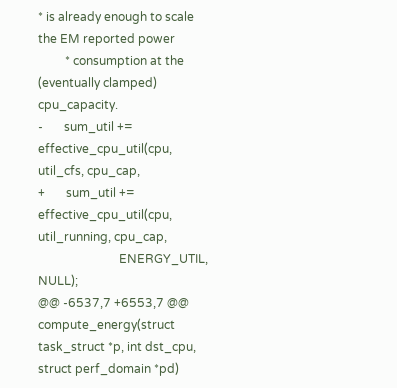* is already enough to scale the EM reported power
         * consumption at the (eventually clamped) cpu_capacity.
-       sum_util += effective_cpu_util(cpu, util_cfs, cpu_cap,
+       sum_util += effective_cpu_util(cpu, util_running, cpu_cap,
                           ENERGY_UTIL, NULL);
@@ -6537,7 +6553,7 @@  compute_energy(struct task_struct *p, int dst_cpu, struct perf_domain *pd)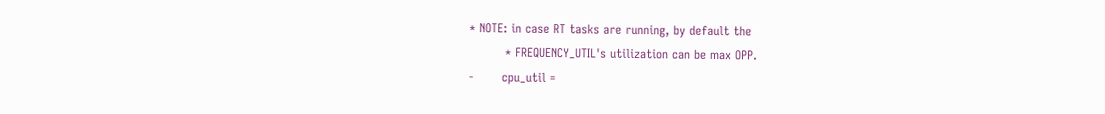* NOTE: in case RT tasks are running, by default the
         * FREQUENCY_UTIL's utilization can be max OPP.
-       cpu_util =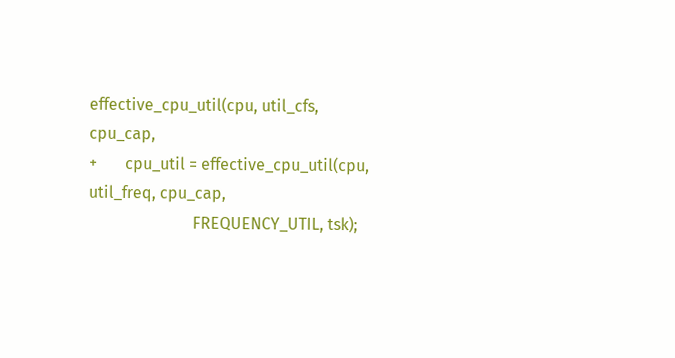effective_cpu_util(cpu, util_cfs, cpu_cap,
+       cpu_util = effective_cpu_util(cpu, util_freq, cpu_cap,
                          FREQUENCY_UTIL, tsk);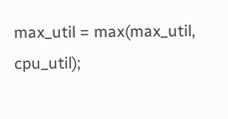max_util = max(max_util, cpu_util);